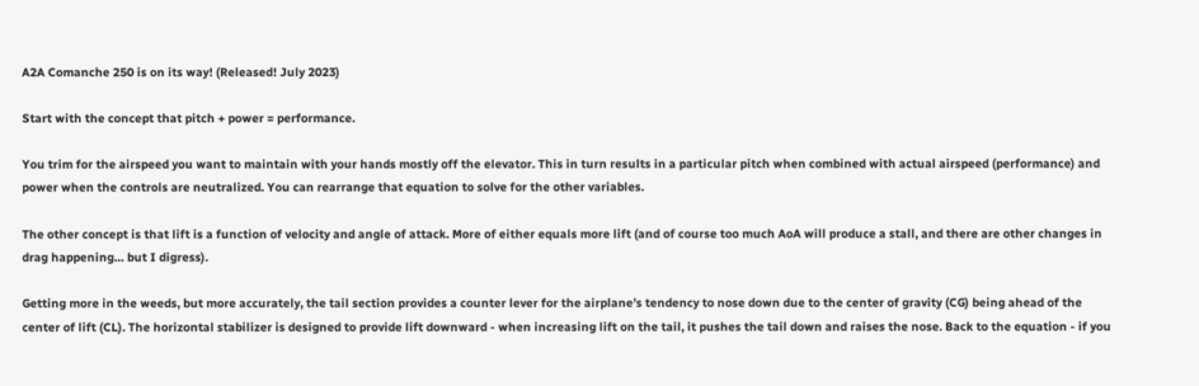A2A Comanche 250 is on its way! (Released! July 2023)

Start with the concept that pitch + power = performance.

You trim for the airspeed you want to maintain with your hands mostly off the elevator. This in turn results in a particular pitch when combined with actual airspeed (performance) and power when the controls are neutralized. You can rearrange that equation to solve for the other variables.

The other concept is that lift is a function of velocity and angle of attack. More of either equals more lift (and of course too much AoA will produce a stall, and there are other changes in drag happening… but I digress).

Getting more in the weeds, but more accurately, the tail section provides a counter lever for the airplane’s tendency to nose down due to the center of gravity (CG) being ahead of the center of lift (CL). The horizontal stabilizer is designed to provide lift downward - when increasing lift on the tail, it pushes the tail down and raises the nose. Back to the equation - if you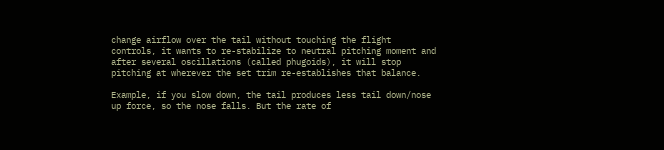change airflow over the tail without touching the flight controls, it wants to re-stabilize to neutral pitching moment and after several oscillations (called phugoids), it will stop pitching at wherever the set trim re-establishes that balance.

Example, if you slow down, the tail produces less tail down/nose up force, so the nose falls. But the rate of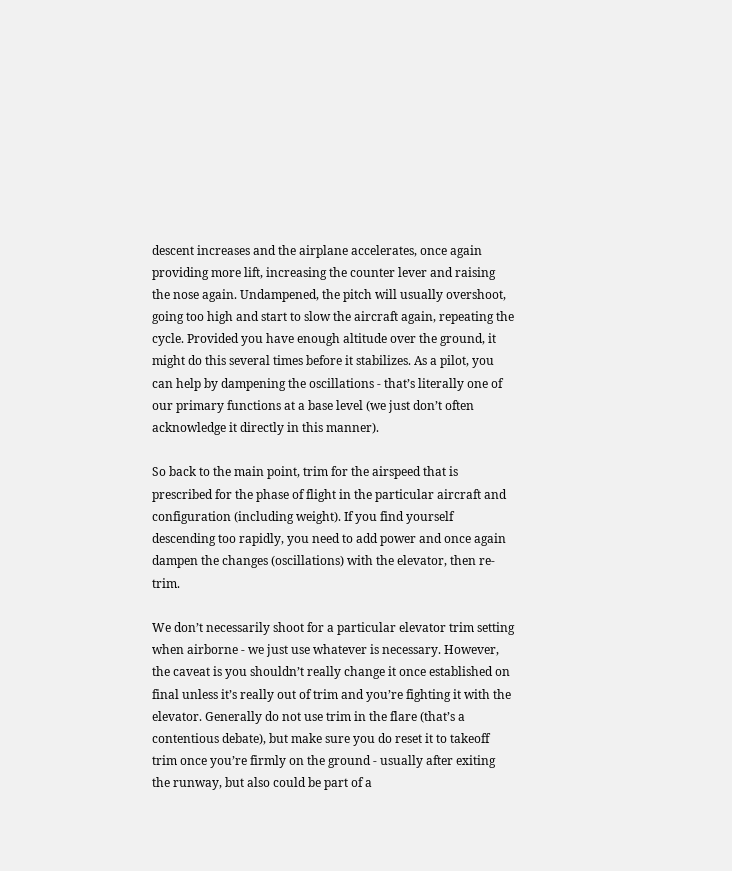descent increases and the airplane accelerates, once again providing more lift, increasing the counter lever and raising the nose again. Undampened, the pitch will usually overshoot, going too high and start to slow the aircraft again, repeating the cycle. Provided you have enough altitude over the ground, it might do this several times before it stabilizes. As a pilot, you can help by dampening the oscillations - that’s literally one of our primary functions at a base level (we just don’t often acknowledge it directly in this manner).

So back to the main point, trim for the airspeed that is prescribed for the phase of flight in the particular aircraft and configuration (including weight). If you find yourself descending too rapidly, you need to add power and once again dampen the changes (oscillations) with the elevator, then re-trim.

We don’t necessarily shoot for a particular elevator trim setting when airborne - we just use whatever is necessary. However, the caveat is you shouldn’t really change it once established on final unless it’s really out of trim and you’re fighting it with the elevator. Generally do not use trim in the flare (that’s a contentious debate), but make sure you do reset it to takeoff trim once you’re firmly on the ground - usually after exiting the runway, but also could be part of a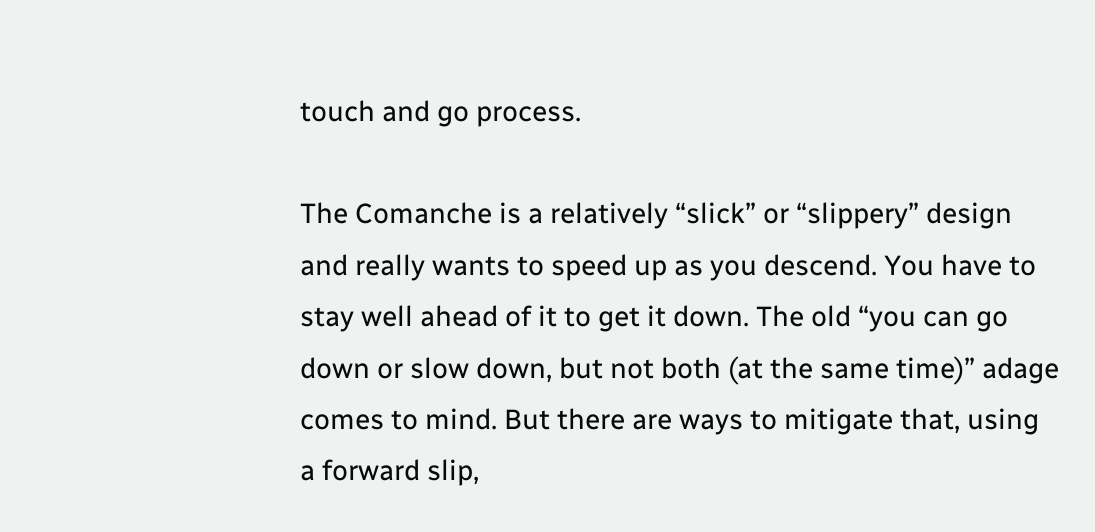touch and go process.

The Comanche is a relatively “slick” or “slippery” design and really wants to speed up as you descend. You have to stay well ahead of it to get it down. The old “you can go down or slow down, but not both (at the same time)” adage comes to mind. But there are ways to mitigate that, using a forward slip,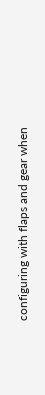configuring with flaps and gear when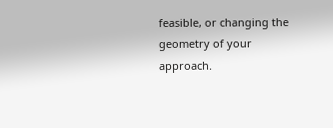feasible, or changing the geometry of your approach.